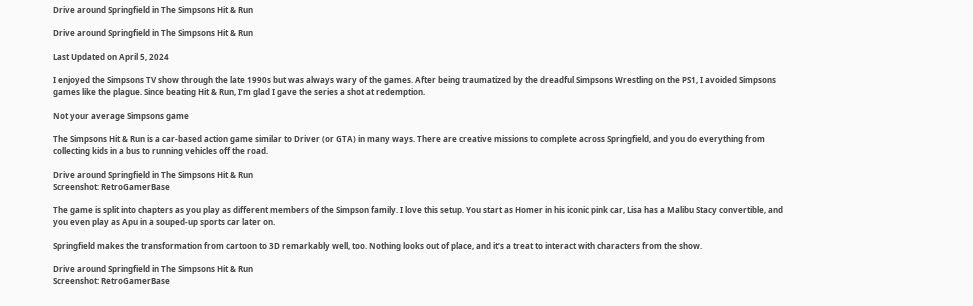Drive around Springfield in The Simpsons Hit & Run

Drive around Springfield in The Simpsons Hit & Run

Last Updated on April 5, 2024

I enjoyed the Simpsons TV show through the late 1990s but was always wary of the games. After being traumatized by the dreadful Simpsons Wrestling on the PS1, I avoided Simpsons games like the plague. Since beating Hit & Run, I’m glad I gave the series a shot at redemption.

Not your average Simpsons game

The Simpsons Hit & Run is a car-based action game similar to Driver (or GTA) in many ways. There are creative missions to complete across Springfield, and you do everything from collecting kids in a bus to running vehicles off the road.

Drive around Springfield in The Simpsons Hit & Run
Screenshot: RetroGamerBase

The game is split into chapters as you play as different members of the Simpson family. I love this setup. You start as Homer in his iconic pink car, Lisa has a Malibu Stacy convertible, and you even play as Apu in a souped-up sports car later on.

Springfield makes the transformation from cartoon to 3D remarkably well, too. Nothing looks out of place, and it’s a treat to interact with characters from the show.

Drive around Springfield in The Simpsons Hit & Run
Screenshot: RetroGamerBase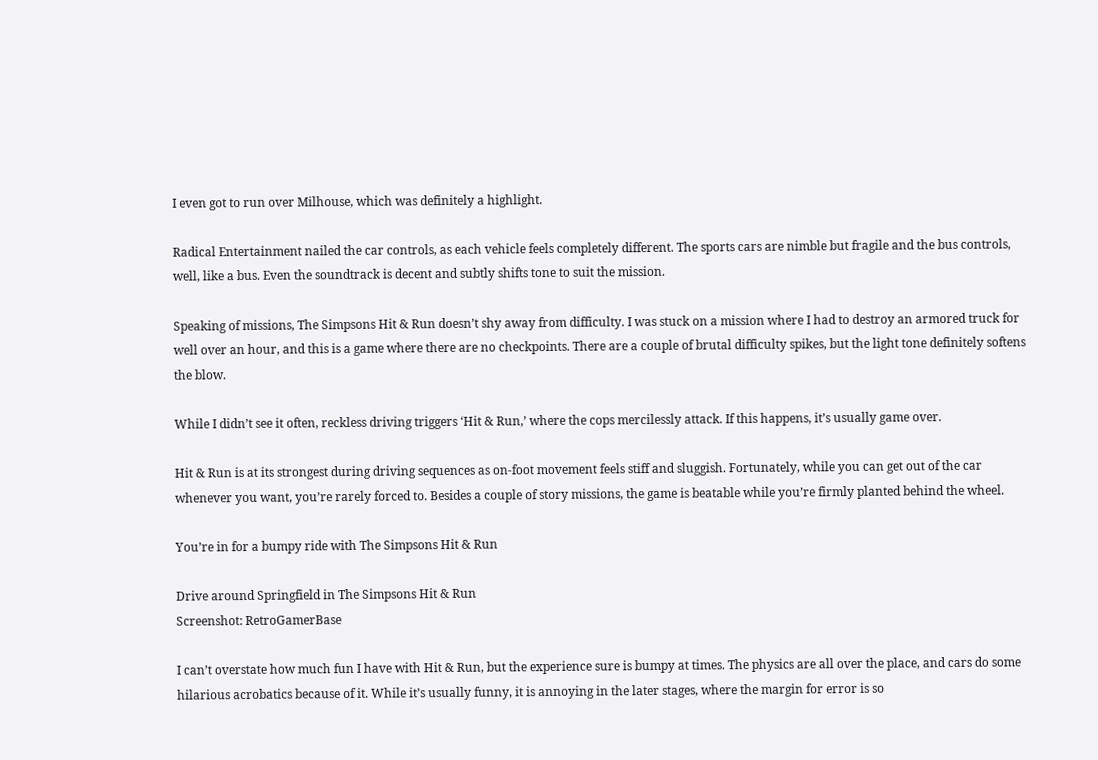I even got to run over Milhouse, which was definitely a highlight.

Radical Entertainment nailed the car controls, as each vehicle feels completely different. The sports cars are nimble but fragile and the bus controls, well, like a bus. Even the soundtrack is decent and subtly shifts tone to suit the mission.

Speaking of missions, The Simpsons Hit & Run doesn’t shy away from difficulty. I was stuck on a mission where I had to destroy an armored truck for well over an hour, and this is a game where there are no checkpoints. There are a couple of brutal difficulty spikes, but the light tone definitely softens the blow.

While I didn’t see it often, reckless driving triggers ‘Hit & Run,’ where the cops mercilessly attack. If this happens, it’s usually game over.

Hit & Run is at its strongest during driving sequences as on-foot movement feels stiff and sluggish. Fortunately, while you can get out of the car whenever you want, you’re rarely forced to. Besides a couple of story missions, the game is beatable while you’re firmly planted behind the wheel.

You’re in for a bumpy ride with The Simpsons Hit & Run

Drive around Springfield in The Simpsons Hit & Run
Screenshot: RetroGamerBase

I can’t overstate how much fun I have with Hit & Run, but the experience sure is bumpy at times. The physics are all over the place, and cars do some hilarious acrobatics because of it. While it’s usually funny, it is annoying in the later stages, where the margin for error is so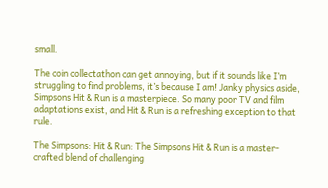small.

The coin collectathon can get annoying, but if it sounds like I’m struggling to find problems, it’s because I am! Janky physics aside, Simpsons Hit & Run is a masterpiece. So many poor TV and film adaptations exist, and Hit & Run is a refreshing exception to that rule.

The Simpsons: Hit & Run: The Simpsons Hit & Run is a master-crafted blend of challenging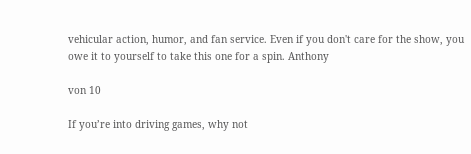vehicular action, humor, and fan service. Even if you don't care for the show, you owe it to yourself to take this one for a spin. Anthony

von 10

If you’re into driving games, why not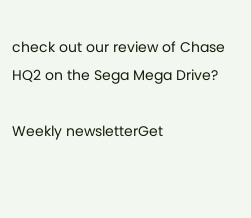check out our review of Chase HQ2 on the Sega Mega Drive?

Weekly newsletterGet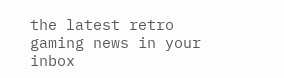the latest retro gaming news in your inbox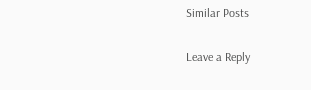Similar Posts

Leave a Reply